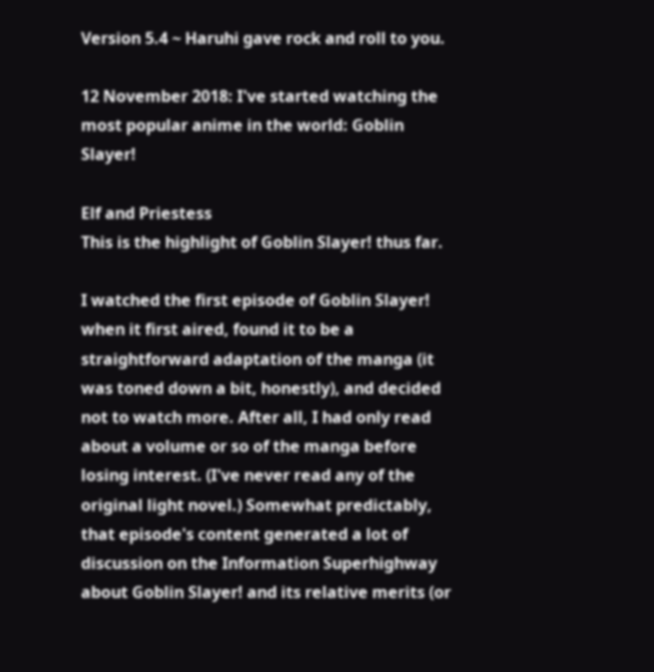Version 5.4 ~ Haruhi gave rock and roll to you.

12 November 2018: I've started watching the most popular anime in the world: Goblin Slayer!

Elf and Priestess
This is the highlight of Goblin Slayer! thus far.

I watched the first episode of Goblin Slayer! when it first aired, found it to be a straightforward adaptation of the manga (it was toned down a bit, honestly), and decided not to watch more. After all, I had only read about a volume or so of the manga before losing interest. (I've never read any of the original light novel.) Somewhat predictably, that episode's content generated a lot of discussion on the Information Superhighway about Goblin Slayer! and its relative merits (or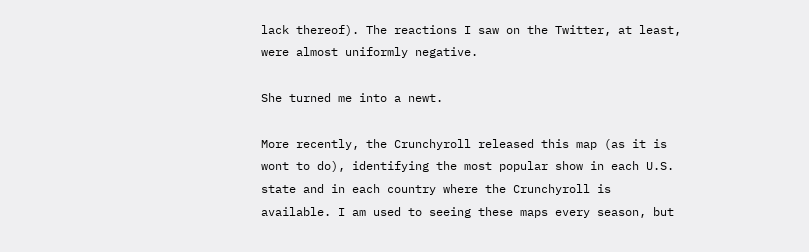lack thereof). The reactions I saw on the Twitter, at least, were almost uniformly negative.

She turned me into a newt.

More recently, the Crunchyroll released this map (as it is wont to do), identifying the most popular show in each U.S. state and in each country where the Crunchyroll is available. I am used to seeing these maps every season, but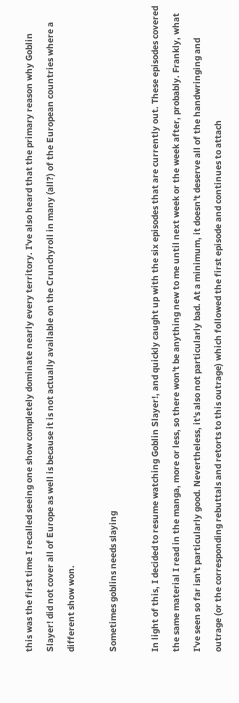this was the first time I recalled seeing one show completely dominate nearly every territory. I've also heard that the primary reason why Goblin Slayer! did not cover all of Europe as well is because it is not actually available on the Crunchyroll in many (all?) of the European countries where a different show won.

Sometimes goblins needs slaying

In light of this, I decided to resume watching Goblin Slayer!, and quickly caught up with the six episodes that are currently out. These episodes covered the same material I read in the manga, more or less, so there won't be anything new to me until next week or the week after, probably. Frankly, what I've seen so far isn't particularly good. Nevertheless, it's also not particularly bad. At a minimum, it doesn't deserve all of the handwringing and outrage (or the corresponding rebuttals and retorts to this outrage) which followed the first episode and continues to attach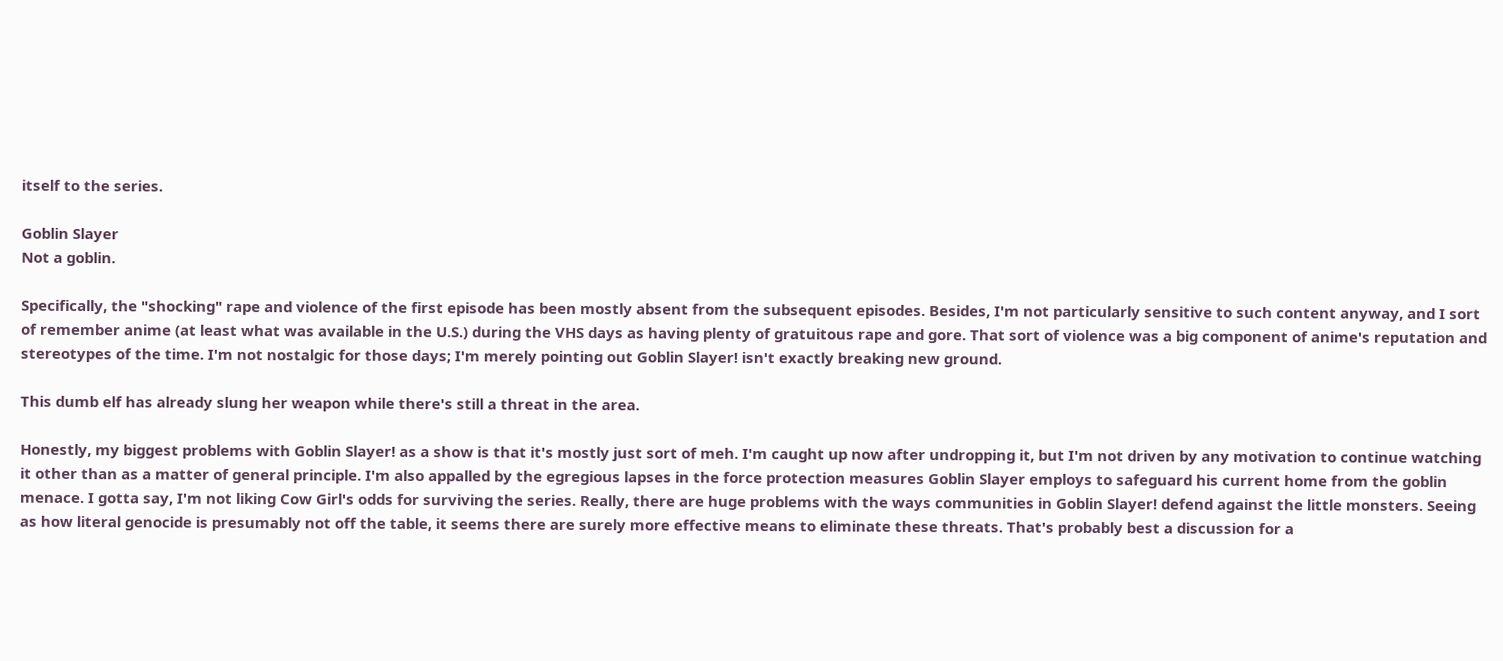itself to the series.

Goblin Slayer
Not a goblin.

Specifically, the "shocking" rape and violence of the first episode has been mostly absent from the subsequent episodes. Besides, I'm not particularly sensitive to such content anyway, and I sort of remember anime (at least what was available in the U.S.) during the VHS days as having plenty of gratuitous rape and gore. That sort of violence was a big component of anime's reputation and stereotypes of the time. I'm not nostalgic for those days; I'm merely pointing out Goblin Slayer! isn't exactly breaking new ground.

This dumb elf has already slung her weapon while there's still a threat in the area.

Honestly, my biggest problems with Goblin Slayer! as a show is that it's mostly just sort of meh. I'm caught up now after undropping it, but I'm not driven by any motivation to continue watching it other than as a matter of general principle. I'm also appalled by the egregious lapses in the force protection measures Goblin Slayer employs to safeguard his current home from the goblin menace. I gotta say, I'm not liking Cow Girl's odds for surviving the series. Really, there are huge problems with the ways communities in Goblin Slayer! defend against the little monsters. Seeing as how literal genocide is presumably not off the table, it seems there are surely more effective means to eliminate these threats. That's probably best a discussion for a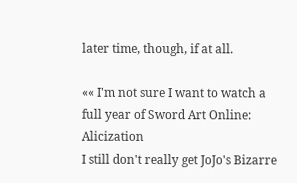later time, though, if at all.

«« I'm not sure I want to watch a full year of Sword Art Online: Alicization
I still don't really get JoJo's Bizarre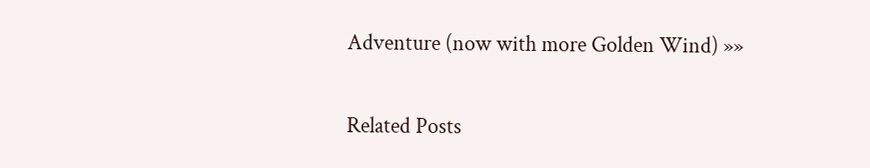Adventure (now with more Golden Wind) »»

Related Posts